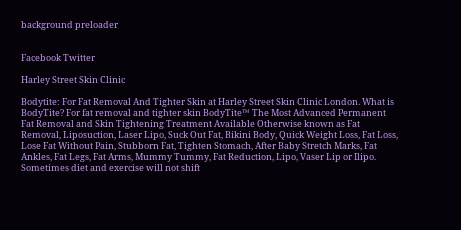background preloader


Facebook Twitter

Harley Street Skin Clinic

Bodytite: For Fat Removal And Tighter Skin at Harley Street Skin Clinic London. What is BodyTite? For fat removal and tighter skin BodyTite™ The Most Advanced Permanent Fat Removal and Skin Tightening Treatment Available Otherwise known as Fat Removal, Liposuction, Laser Lipo, Suck Out Fat, Bikini Body, Quick Weight Loss, Fat Loss, Lose Fat Without Pain, Stubborn Fat, Tighten Stomach, After Baby Stretch Marks, Fat Ankles, Fat Legs, Fat Arms, Mummy Tummy, Fat Reduction, Lipo, Vaser Lip or Ilipo. Sometimes diet and exercise will not shift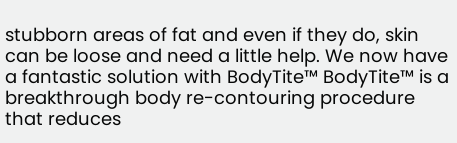stubborn areas of fat and even if they do, skin can be loose and need a little help. We now have a fantastic solution with BodyTite™ BodyTite™ is a breakthrough body re-contouring procedure that reduces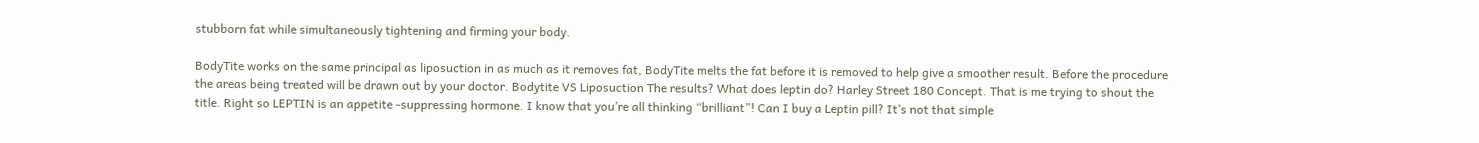stubborn fat while simultaneously tightening and firming your body.

BodyTite works on the same principal as liposuction in as much as it removes fat, BodyTite melts the fat before it is removed to help give a smoother result. Before the procedure the areas being treated will be drawn out by your doctor. Bodytite VS Liposuction The results? What does leptin do? Harley Street 180 Concept. That is me trying to shout the title. Right so LEPTIN is an appetite -suppressing hormone. I know that you’re all thinking “brilliant”! Can I buy a Leptin pill? It’s not that simple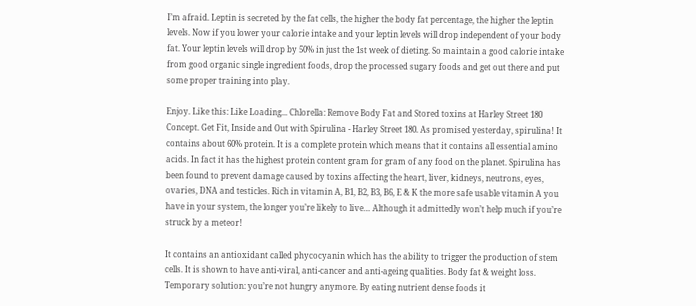I’m afraid. Leptin is secreted by the fat cells, the higher the body fat percentage, the higher the leptin levels. Now if you lower your calorie intake and your leptin levels will drop independent of your body fat. Your leptin levels will drop by 50% in just the 1st week of dieting. So maintain a good calorie intake from good organic single ingredient foods, drop the processed sugary foods and get out there and put some proper training into play.

Enjoy. Like this: Like Loading... Chlorella: Remove Body Fat and Stored toxins at Harley Street 180 Concept. Get Fit, Inside and Out with Spirulina - Harley Street 180. As promised yesterday, spirulina! It contains about 60% protein. It is a complete protein which means that it contains all essential amino acids. In fact it has the highest protein content gram for gram of any food on the planet. Spirulina has been found to prevent damage caused by toxins affecting the heart, liver, kidneys, neutrons, eyes, ovaries, DNA and testicles. Rich in vitamin A, B1, B2, B3, B6, E & K the more safe usable vitamin A you have in your system, the longer you’re likely to live… Although it admittedly won’t help much if you’re struck by a meteor!

It contains an antioxidant called phycocyanin which has the ability to trigger the production of stem cells. It is shown to have anti-viral, anti-cancer and anti-ageing qualities. Body fat & weight loss. Temporary solution: you’re not hungry anymore. By eating nutrient dense foods it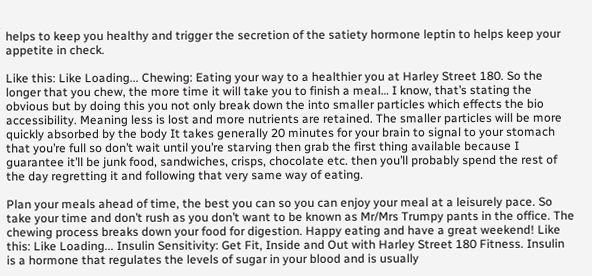helps to keep you healthy and trigger the secretion of the satiety hormone leptin to helps keep your appetite in check.

Like this: Like Loading... Chewing: Eating your way to a healthier you at Harley Street 180. So the longer that you chew, the more time it will take you to finish a meal… I know, that’s stating the obvious but by doing this you not only break down the into smaller particles which effects the bio accessibility. Meaning less is lost and more nutrients are retained. The smaller particles will be more quickly absorbed by the body It takes generally 20 minutes for your brain to signal to your stomach that you’re full so don’t wait until you’re starving then grab the first thing available because I guarantee it’ll be junk food, sandwiches, crisps, chocolate etc. then you’ll probably spend the rest of the day regretting it and following that very same way of eating.

Plan your meals ahead of time, the best you can so you can enjoy your meal at a leisurely pace. So take your time and don’t rush as you don’t want to be known as Mr/Mrs Trumpy pants in the office. The chewing process breaks down your food for digestion. Happy eating and have a great weekend! Like this: Like Loading... Insulin Sensitivity: Get Fit, Inside and Out with Harley Street 180 Fitness. Insulin is a hormone that regulates the levels of sugar in your blood and is usually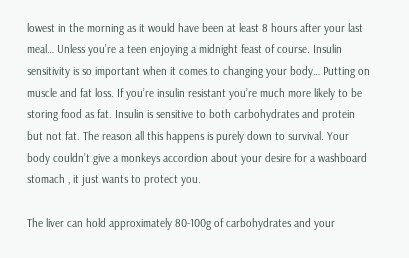lowest in the morning as it would have been at least 8 hours after your last meal… Unless you’re a teen enjoying a midnight feast of course. Insulin sensitivity is so important when it comes to changing your body… Putting on muscle and fat loss. If you’re insulin resistant you’re much more likely to be storing food as fat. Insulin is sensitive to both carbohydrates and protein but not fat. The reason all this happens is purely down to survival. Your body couldn’t give a monkeys accordion about your desire for a washboard stomach , it just wants to protect you.

The liver can hold approximately 80-100g of carbohydrates and your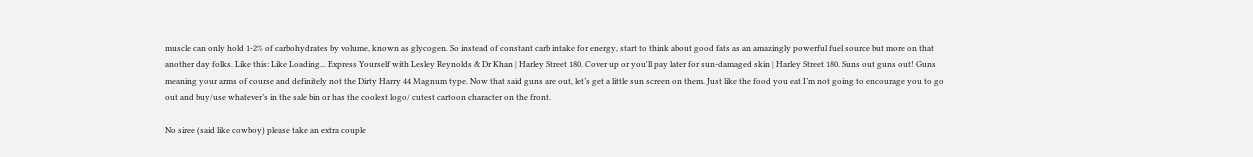muscle can only hold 1-2% of carbohydrates by volume, known as glycogen. So instead of constant carb intake for energy, start to think about good fats as an amazingly powerful fuel source but more on that another day folks. Like this: Like Loading... Express Yourself with Lesley Reynolds & Dr Khan | Harley Street 180. Cover up or you'll pay later for sun-damaged skin | Harley Street 180. Suns out guns out! Guns meaning your arms of course and definitely not the Dirty Harry 44 Magnum type. Now that said guns are out, let’s get a little sun screen on them. Just like the food you eat I’m not going to encourage you to go out and buy/use whatever’s in the sale bin or has the coolest logo/ cutest cartoon character on the front.

No siree (said like cowboy) please take an extra couple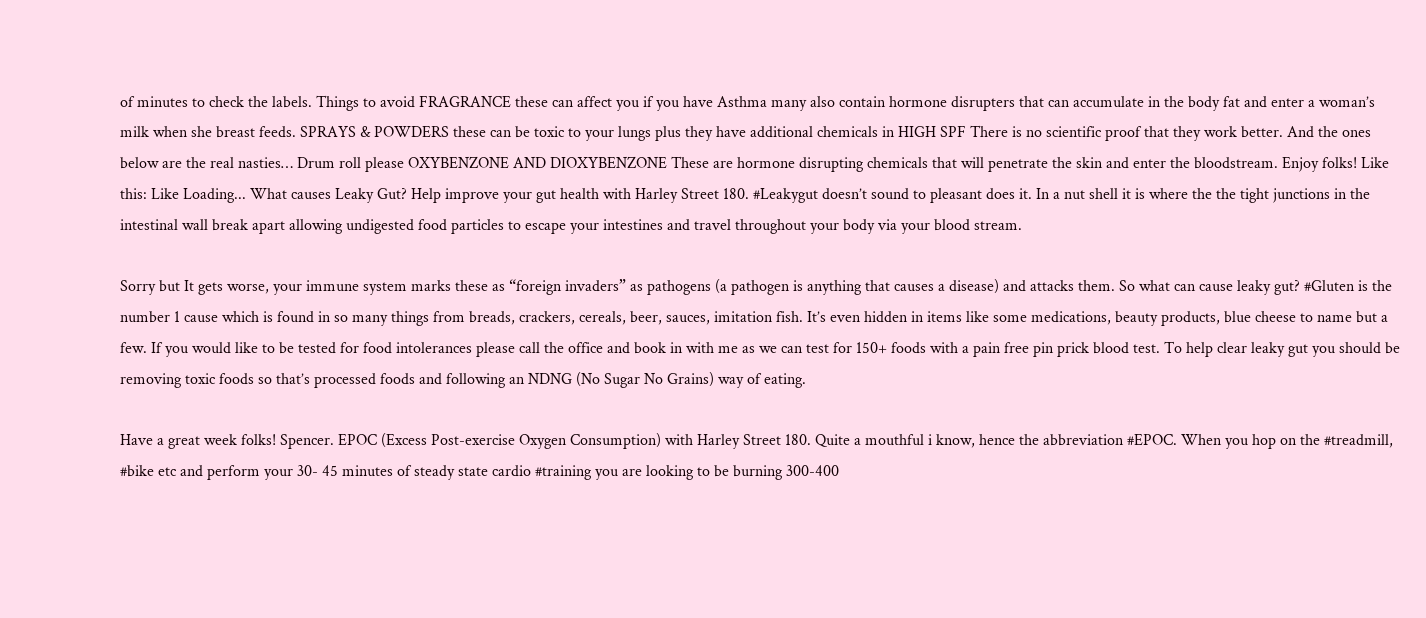of minutes to check the labels. Things to avoid FRAGRANCE these can affect you if you have Asthma many also contain hormone disrupters that can accumulate in the body fat and enter a woman’s milk when she breast feeds. SPRAYS & POWDERS these can be toxic to your lungs plus they have additional chemicals in HIGH SPF There is no scientific proof that they work better. And the ones below are the real nasties… Drum roll please OXYBENZONE AND DIOXYBENZONE These are hormone disrupting chemicals that will penetrate the skin and enter the bloodstream. Enjoy folks! Like this: Like Loading... What causes Leaky Gut? Help improve your gut health with Harley Street 180. #Leakygut doesn’t sound to pleasant does it. In a nut shell it is where the the tight junctions in the intestinal wall break apart allowing undigested food particles to escape your intestines and travel throughout your body via your blood stream.

Sorry but It gets worse, your immune system marks these as “foreign invaders” as pathogens (a pathogen is anything that causes a disease) and attacks them. So what can cause leaky gut? #Gluten is the number 1 cause which is found in so many things from breads, crackers, cereals, beer, sauces, imitation fish. It’s even hidden in items like some medications, beauty products, blue cheese to name but a few. If you would like to be tested for food intolerances please call the office and book in with me as we can test for 150+ foods with a pain free pin prick blood test. To help clear leaky gut you should be removing toxic foods so that’s processed foods and following an NDNG (No Sugar No Grains) way of eating.

Have a great week folks! Spencer. EPOC (Excess Post-exercise Oxygen Consumption) with Harley Street 180. Quite a mouthful i know, hence the abbreviation #EPOC. When you hop on the #treadmill, #bike etc and perform your 30- 45 minutes of steady state cardio #training you are looking to be burning 300-400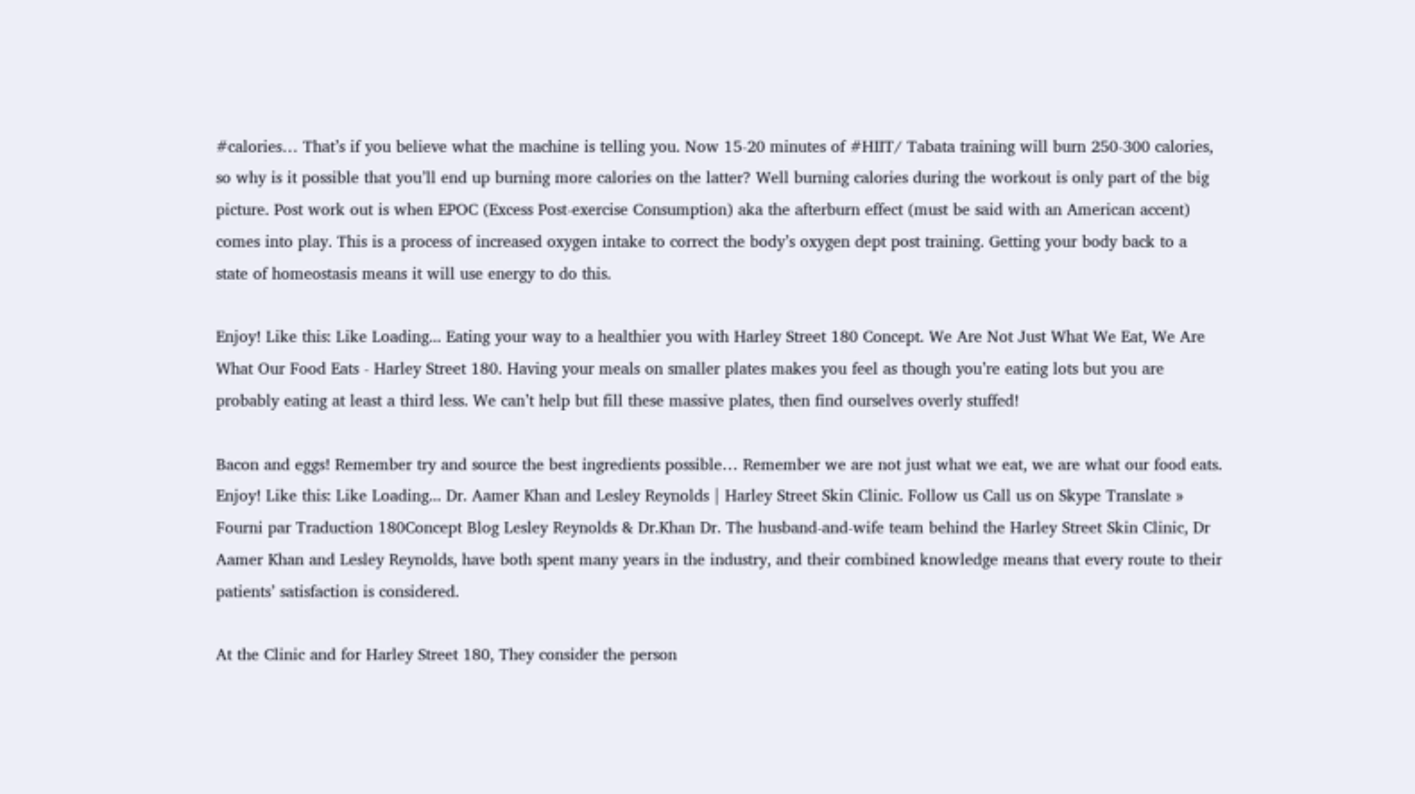#calories… That’s if you believe what the machine is telling you. Now 15-20 minutes of #HIIT/ Tabata training will burn 250-300 calories, so why is it possible that you’ll end up burning more calories on the latter? Well burning calories during the workout is only part of the big picture. Post work out is when EPOC (Excess Post-exercise Consumption) aka the afterburn effect (must be said with an American accent) comes into play. This is a process of increased oxygen intake to correct the body’s oxygen dept post training. Getting your body back to a state of homeostasis means it will use energy to do this.

Enjoy! Like this: Like Loading... Eating your way to a healthier you with Harley Street 180 Concept. We Are Not Just What We Eat, We Are What Our Food Eats - Harley Street 180. Having your meals on smaller plates makes you feel as though you’re eating lots but you are probably eating at least a third less. We can’t help but fill these massive plates, then find ourselves overly stuffed!

Bacon and eggs! Remember try and source the best ingredients possible… Remember we are not just what we eat, we are what our food eats. Enjoy! Like this: Like Loading... Dr. Aamer Khan and Lesley Reynolds | Harley Street Skin Clinic. Follow us Call us on Skype Translate » Fourni par Traduction 180Concept Blog Lesley Reynolds & Dr.Khan Dr. The husband-and-wife team behind the Harley Street Skin Clinic, Dr Aamer Khan and Lesley Reynolds, have both spent many years in the industry, and their combined knowledge means that every route to their patients’ satisfaction is considered.

At the Clinic and for Harley Street 180, They consider the person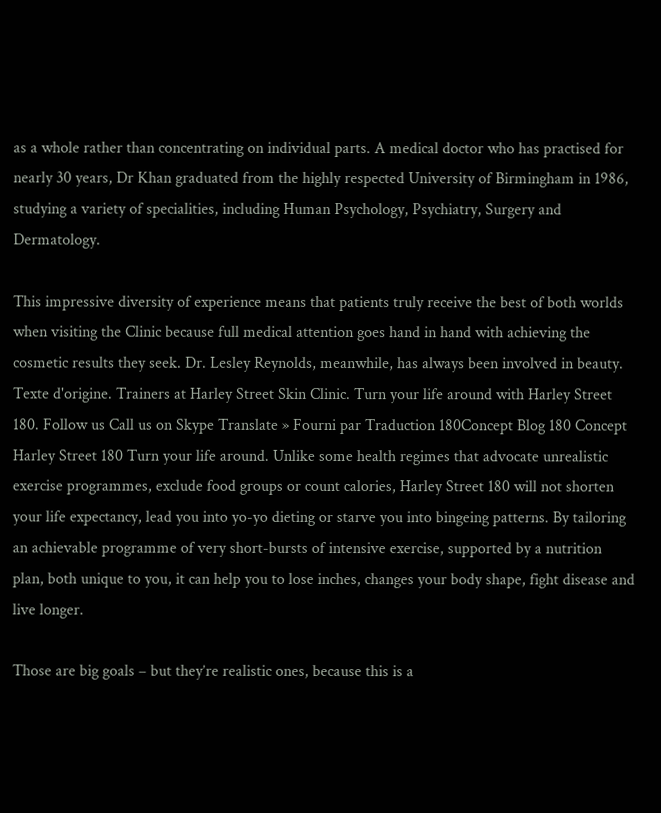as a whole rather than concentrating on individual parts. A medical doctor who has practised for nearly 30 years, Dr Khan graduated from the highly respected University of Birmingham in 1986, studying a variety of specialities, including Human Psychology, Psychiatry, Surgery and Dermatology.

This impressive diversity of experience means that patients truly receive the best of both worlds when visiting the Clinic because full medical attention goes hand in hand with achieving the cosmetic results they seek. Dr. Lesley Reynolds, meanwhile, has always been involved in beauty. Texte d'origine. Trainers at Harley Street Skin Clinic. Turn your life around with Harley Street 180. Follow us Call us on Skype Translate » Fourni par Traduction 180Concept Blog 180 Concept Harley Street 180 Turn your life around. Unlike some health regimes that advocate unrealistic exercise programmes, exclude food groups or count calories, Harley Street 180 will not shorten your life expectancy, lead you into yo-yo dieting or starve you into bingeing patterns. By tailoring an achievable programme of very short-bursts of intensive exercise, supported by a nutrition plan, both unique to you, it can help you to lose inches, changes your body shape, fight disease and live longer.

Those are big goals – but they’re realistic ones, because this is a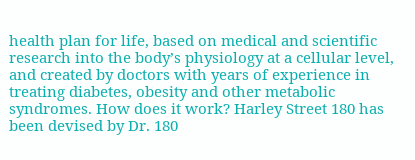health plan for life, based on medical and scientific research into the body’s physiology at a cellular level, and created by doctors with years of experience in treating diabetes, obesity and other metabolic syndromes. How does it work? Harley Street 180 has been devised by Dr. 180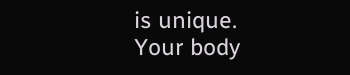is unique. Your body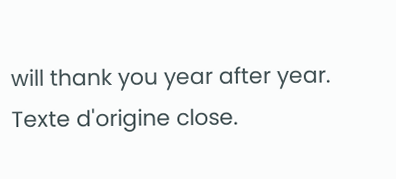will thank you year after year. Texte d'origine close.